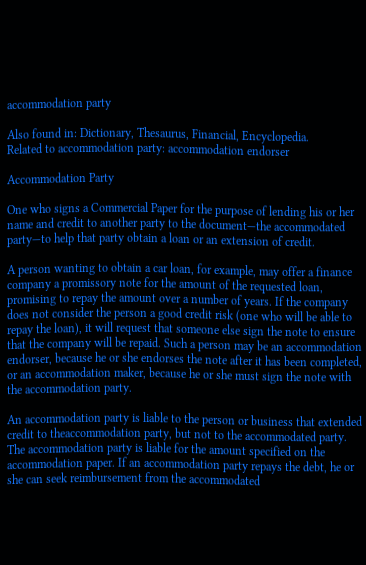accommodation party

Also found in: Dictionary, Thesaurus, Financial, Encyclopedia.
Related to accommodation party: accommodation endorser

Accommodation Party

One who signs a Commercial Paper for the purpose of lending his or her name and credit to another party to the document—the accommodated party—to help that party obtain a loan or an extension of credit.

A person wanting to obtain a car loan, for example, may offer a finance company a promissory note for the amount of the requested loan, promising to repay the amount over a number of years. If the company does not consider the person a good credit risk (one who will be able to repay the loan), it will request that someone else sign the note to ensure that the company will be repaid. Such a person may be an accommodation endorser, because he or she endorses the note after it has been completed, or an accommodation maker, because he or she must sign the note with the accommodation party.

An accommodation party is liable to the person or business that extended credit to theaccommodation party, but not to the accommodated party. The accommodation party is liable for the amount specified on the accommodation paper. If an accommodation party repays the debt, he or she can seek reimbursement from the accommodated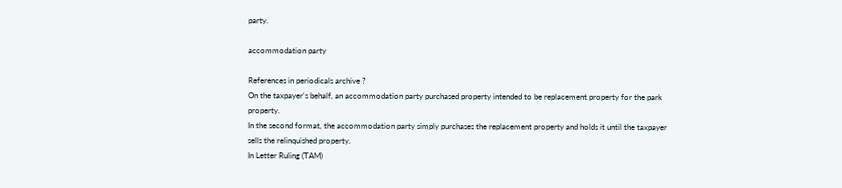party.

accommodation party

References in periodicals archive ?
On the taxpayer's behalf, an accommodation party purchased property intended to be replacement property for the park property.
In the second format, the accommodation party simply purchases the replacement property and holds it until the taxpayer sells the relinquished property.
In Letter Ruling (TAM)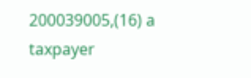200039005,(16) a taxpayer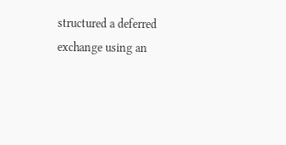structured a deferred exchange using an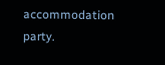accommodation party.